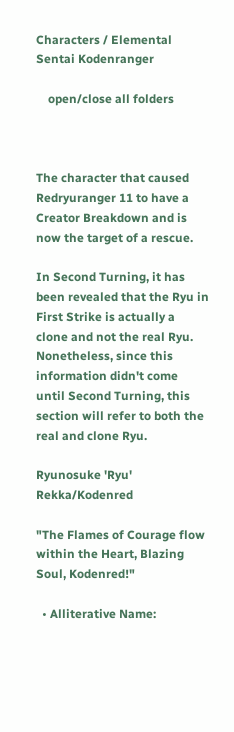Characters / Elemental Sentai Kodenranger

    open/close all folders



The character that caused Redryuranger 11 to have a Creator Breakdown and is now the target of a rescue.

In Second Turning, it has been revealed that the Ryu in First Strike is actually a clone and not the real Ryu. Nonetheless, since this information didn't come until Second Turning, this section will refer to both the real and clone Ryu.

Ryunosuke 'Ryu' Rekka/Kodenred

"The Flames of Courage flow within the Heart, Blazing Soul, Kodenred!"

  • Alliterative Name: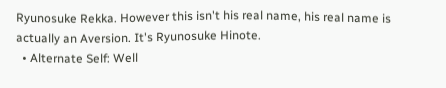Ryunosuke Rekka. However this isn't his real name, his real name is actually an Aversion. It's Ryunosuke Hinote.
  • Alternate Self: Well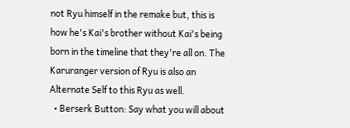not Ryu himself in the remake but, this is how he's Kai's brother without Kai's being born in the timeline that they're all on. The Karuranger version of Ryu is also an Alternate Self to this Ryu as well.
  • Berserk Button: Say what you will about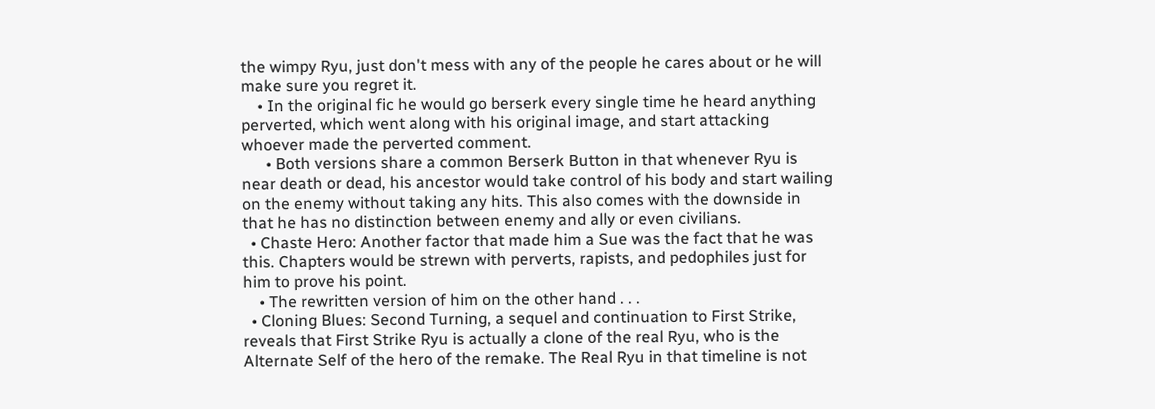the wimpy Ryu, just don't mess with any of the people he cares about or he will make sure you regret it.
    • In the original fic he would go berserk every single time he heard anything perverted, which went along with his original image, and start attacking whoever made the perverted comment.
      • Both versions share a common Berserk Button in that whenever Ryu is near death or dead, his ancestor would take control of his body and start wailing on the enemy without taking any hits. This also comes with the downside in that he has no distinction between enemy and ally or even civilians.
  • Chaste Hero: Another factor that made him a Sue was the fact that he was this. Chapters would be strewn with perverts, rapists, and pedophiles just for him to prove his point.
    • The rewritten version of him on the other hand . . .
  • Cloning Blues: Second Turning, a sequel and continuation to First Strike, reveals that First Strike Ryu is actually a clone of the real Ryu, who is the Alternate Self of the hero of the remake. The Real Ryu in that timeline is not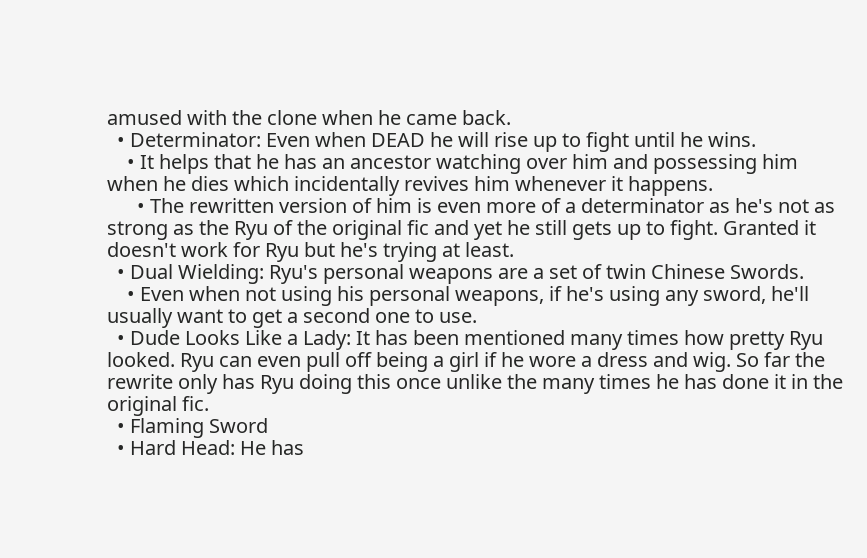amused with the clone when he came back.
  • Determinator: Even when DEAD he will rise up to fight until he wins.
    • It helps that he has an ancestor watching over him and possessing him when he dies which incidentally revives him whenever it happens.
      • The rewritten version of him is even more of a determinator as he's not as strong as the Ryu of the original fic and yet he still gets up to fight. Granted it doesn't work for Ryu but he's trying at least.
  • Dual Wielding: Ryu's personal weapons are a set of twin Chinese Swords.
    • Even when not using his personal weapons, if he's using any sword, he'll usually want to get a second one to use.
  • Dude Looks Like a Lady: It has been mentioned many times how pretty Ryu looked. Ryu can even pull off being a girl if he wore a dress and wig. So far the rewrite only has Ryu doing this once unlike the many times he has done it in the original fic.
  • Flaming Sword
  • Hard Head: He has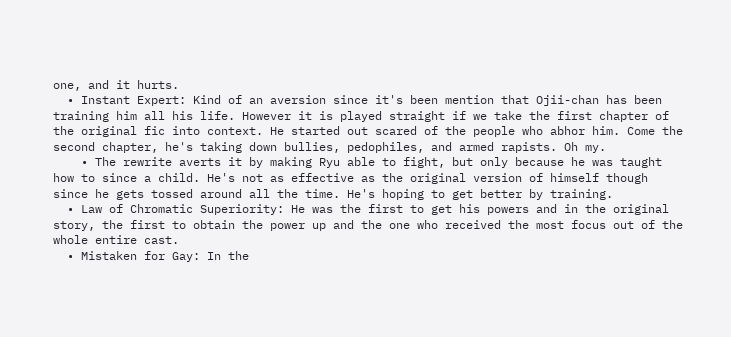one, and it hurts.
  • Instant Expert: Kind of an aversion since it's been mention that Ojii-chan has been training him all his life. However it is played straight if we take the first chapter of the original fic into context. He started out scared of the people who abhor him. Come the second chapter, he's taking down bullies, pedophiles, and armed rapists. Oh my.
    • The rewrite averts it by making Ryu able to fight, but only because he was taught how to since a child. He's not as effective as the original version of himself though since he gets tossed around all the time. He's hoping to get better by training.
  • Law of Chromatic Superiority: He was the first to get his powers and in the original story, the first to obtain the power up and the one who received the most focus out of the whole entire cast.
  • Mistaken for Gay: In the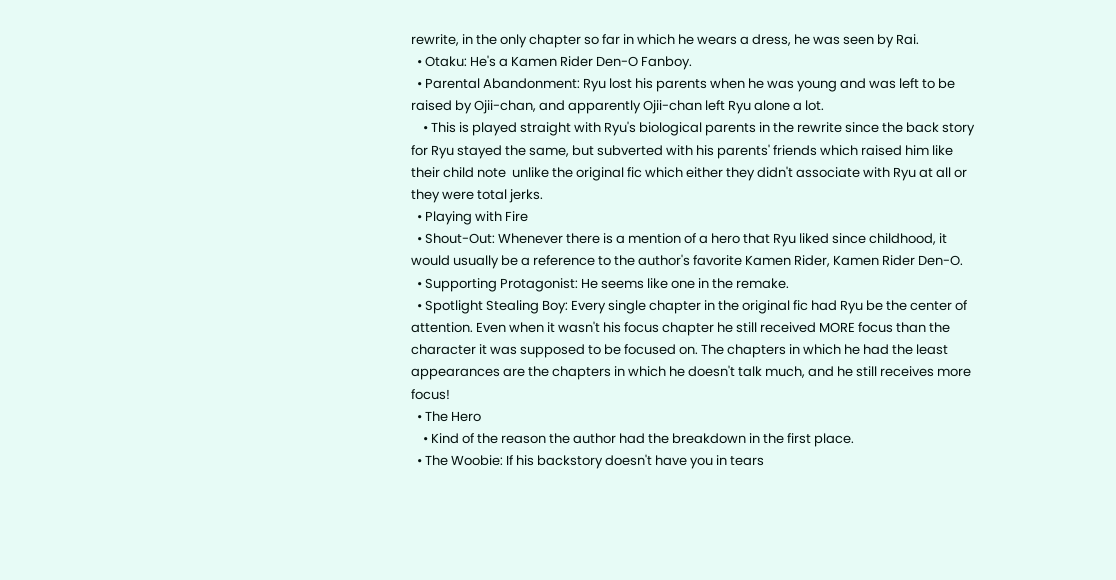rewrite, in the only chapter so far in which he wears a dress, he was seen by Rai.
  • Otaku: He's a Kamen Rider Den-O Fanboy.
  • Parental Abandonment: Ryu lost his parents when he was young and was left to be raised by Ojii-chan, and apparently Ojii-chan left Ryu alone a lot.
    • This is played straight with Ryu's biological parents in the rewrite since the back story for Ryu stayed the same, but subverted with his parents' friends which raised him like their child note  unlike the original fic which either they didn't associate with Ryu at all or they were total jerks.
  • Playing with Fire
  • Shout-Out: Whenever there is a mention of a hero that Ryu liked since childhood, it would usually be a reference to the author's favorite Kamen Rider, Kamen Rider Den-O.
  • Supporting Protagonist: He seems like one in the remake.
  • Spotlight Stealing Boy: Every single chapter in the original fic had Ryu be the center of attention. Even when it wasn't his focus chapter he still received MORE focus than the character it was supposed to be focused on. The chapters in which he had the least appearances are the chapters in which he doesn't talk much, and he still receives more focus!
  • The Hero
    • Kind of the reason the author had the breakdown in the first place.
  • The Woobie: If his backstory doesn't have you in tears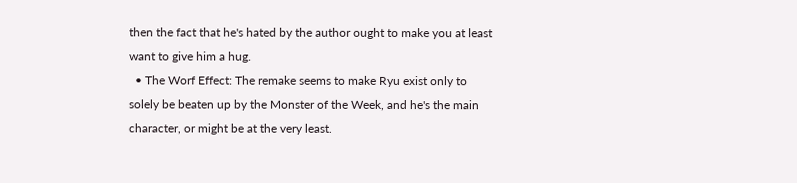then the fact that he's hated by the author ought to make you at least want to give him a hug.
  • The Worf Effect: The remake seems to make Ryu exist only to solely be beaten up by the Monster of the Week, and he's the main character, or might be at the very least.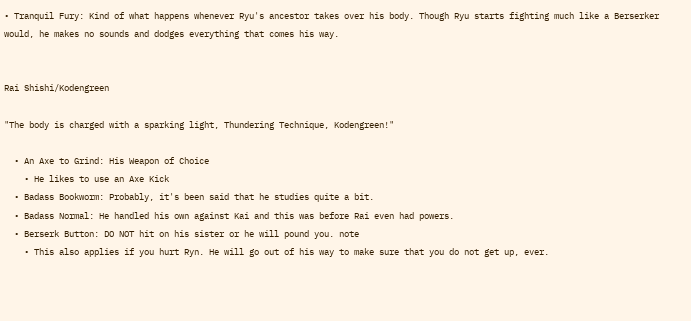• Tranquil Fury: Kind of what happens whenever Ryu's ancestor takes over his body. Though Ryu starts fighting much like a Berserker would, he makes no sounds and dodges everything that comes his way.


Rai Shishi/Kodengreen

"The body is charged with a sparking light, Thundering Technique, Kodengreen!"

  • An Axe to Grind: His Weapon of Choice
    • He likes to use an Axe Kick
  • Badass Bookworm: Probably, it's been said that he studies quite a bit.
  • Badass Normal: He handled his own against Kai and this was before Rai even had powers.
  • Berserk Button: DO NOT hit on his sister or he will pound you. note
    • This also applies if you hurt Ryn. He will go out of his way to make sure that you do not get up, ever.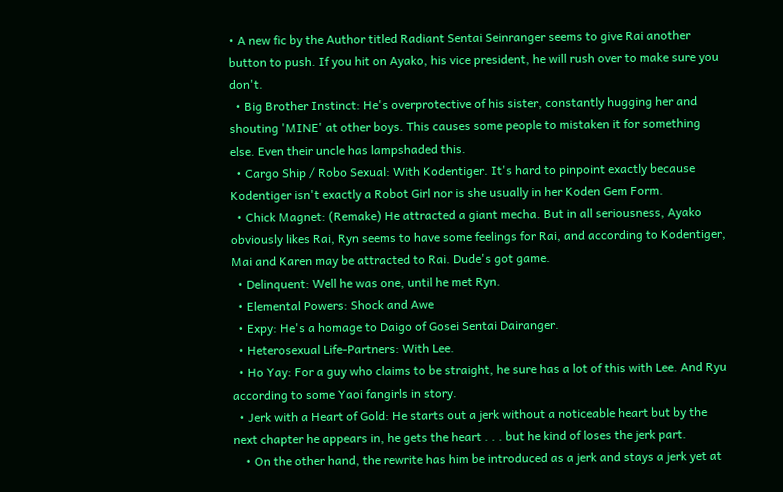• A new fic by the Author titled Radiant Sentai Seinranger seems to give Rai another button to push. If you hit on Ayako, his vice president, he will rush over to make sure you don't.
  • Big Brother Instinct: He's overprotective of his sister, constantly hugging her and shouting 'MINE' at other boys. This causes some people to mistaken it for something else. Even their uncle has lampshaded this.
  • Cargo Ship / Robo Sexual: With Kodentiger. It's hard to pinpoint exactly because Kodentiger isn't exactly a Robot Girl nor is she usually in her Koden Gem Form.
  • Chick Magnet: (Remake) He attracted a giant mecha. But in all seriousness, Ayako obviously likes Rai, Ryn seems to have some feelings for Rai, and according to Kodentiger, Mai and Karen may be attracted to Rai. Dude's got game.
  • Delinquent: Well he was one, until he met Ryn.
  • Elemental Powers: Shock and Awe
  • Expy: He's a homage to Daigo of Gosei Sentai Dairanger.
  • Heterosexual Life-Partners: With Lee.
  • Ho Yay: For a guy who claims to be straight, he sure has a lot of this with Lee. And Ryu according to some Yaoi fangirls in story.
  • Jerk with a Heart of Gold: He starts out a jerk without a noticeable heart but by the next chapter he appears in, he gets the heart . . . but he kind of loses the jerk part.
    • On the other hand, the rewrite has him be introduced as a jerk and stays a jerk yet at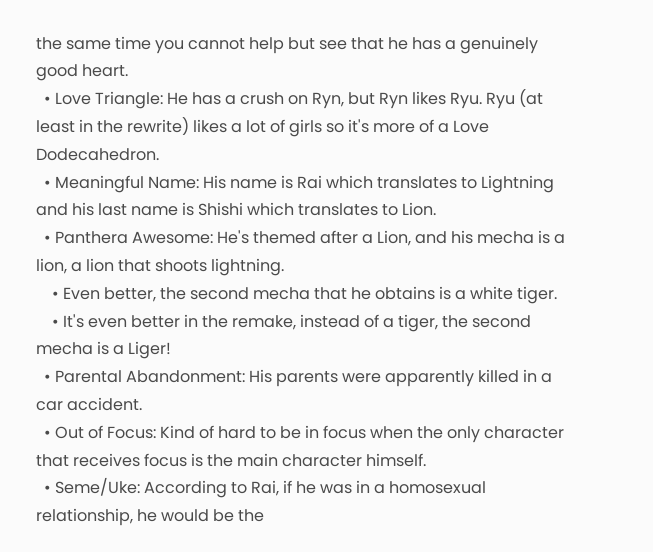the same time you cannot help but see that he has a genuinely good heart.
  • Love Triangle: He has a crush on Ryn, but Ryn likes Ryu. Ryu (at least in the rewrite) likes a lot of girls so it's more of a Love Dodecahedron.
  • Meaningful Name: His name is Rai which translates to Lightning and his last name is Shishi which translates to Lion.
  • Panthera Awesome: He's themed after a Lion, and his mecha is a lion, a lion that shoots lightning.
    • Even better, the second mecha that he obtains is a white tiger.
    • It's even better in the remake, instead of a tiger, the second mecha is a Liger!
  • Parental Abandonment: His parents were apparently killed in a car accident.
  • Out of Focus: Kind of hard to be in focus when the only character that receives focus is the main character himself.
  • Seme/Uke: According to Rai, if he was in a homosexual relationship, he would be the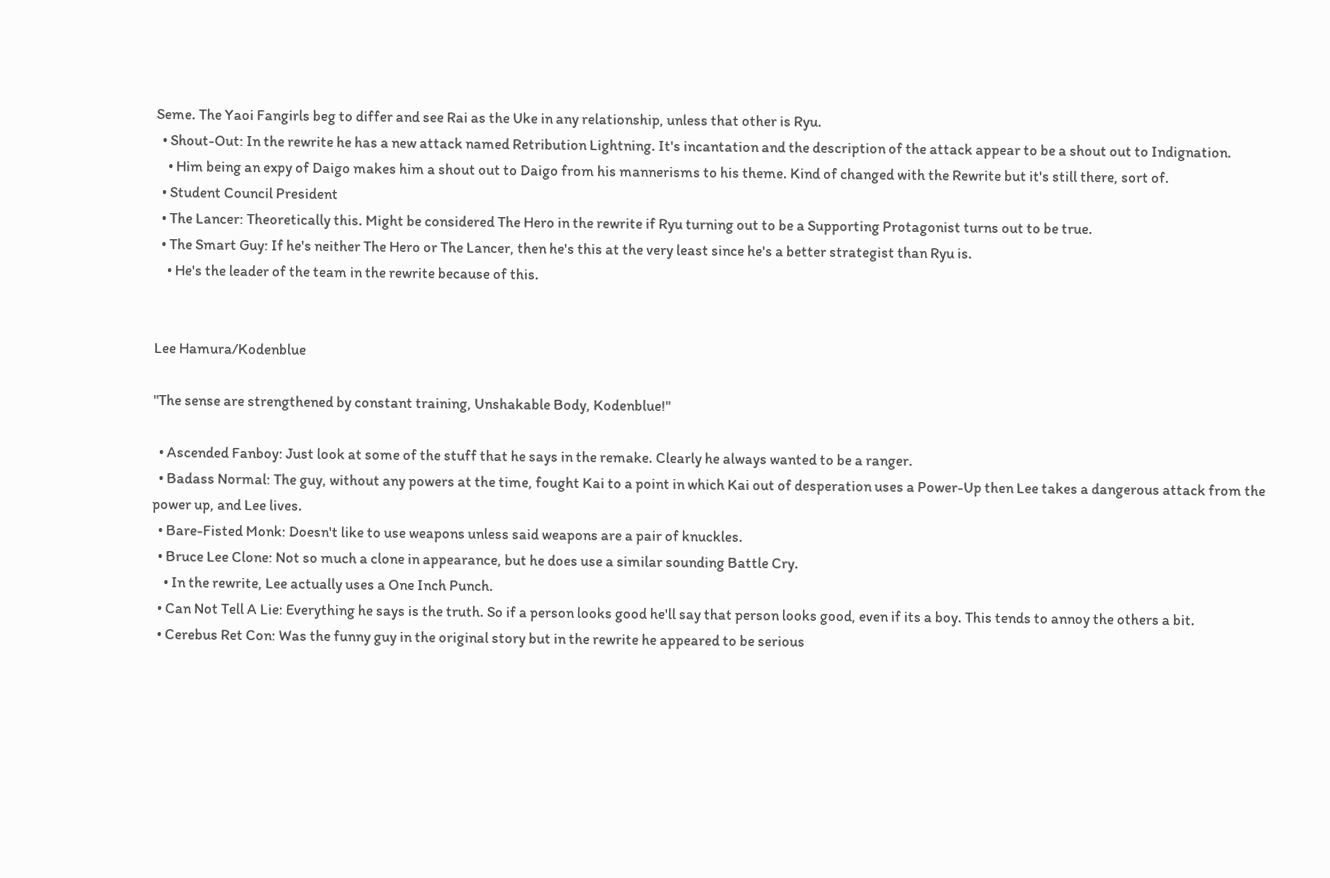Seme. The Yaoi Fangirls beg to differ and see Rai as the Uke in any relationship, unless that other is Ryu.
  • Shout-Out: In the rewrite he has a new attack named Retribution Lightning. It's incantation and the description of the attack appear to be a shout out to Indignation.
    • Him being an expy of Daigo makes him a shout out to Daigo from his mannerisms to his theme. Kind of changed with the Rewrite but it's still there, sort of.
  • Student Council President
  • The Lancer: Theoretically this. Might be considered The Hero in the rewrite if Ryu turning out to be a Supporting Protagonist turns out to be true.
  • The Smart Guy: If he's neither The Hero or The Lancer, then he's this at the very least since he's a better strategist than Ryu is.
    • He's the leader of the team in the rewrite because of this.


Lee Hamura/Kodenblue

"The sense are strengthened by constant training, Unshakable Body, Kodenblue!"

  • Ascended Fanboy: Just look at some of the stuff that he says in the remake. Clearly he always wanted to be a ranger.
  • Badass Normal: The guy, without any powers at the time, fought Kai to a point in which Kai out of desperation uses a Power-Up then Lee takes a dangerous attack from the power up, and Lee lives.
  • Bare-Fisted Monk: Doesn't like to use weapons unless said weapons are a pair of knuckles.
  • Bruce Lee Clone: Not so much a clone in appearance, but he does use a similar sounding Battle Cry.
    • In the rewrite, Lee actually uses a One Inch Punch.
  • Can Not Tell A Lie: Everything he says is the truth. So if a person looks good he'll say that person looks good, even if its a boy. This tends to annoy the others a bit.
  • Cerebus Ret Con: Was the funny guy in the original story but in the rewrite he appeared to be serious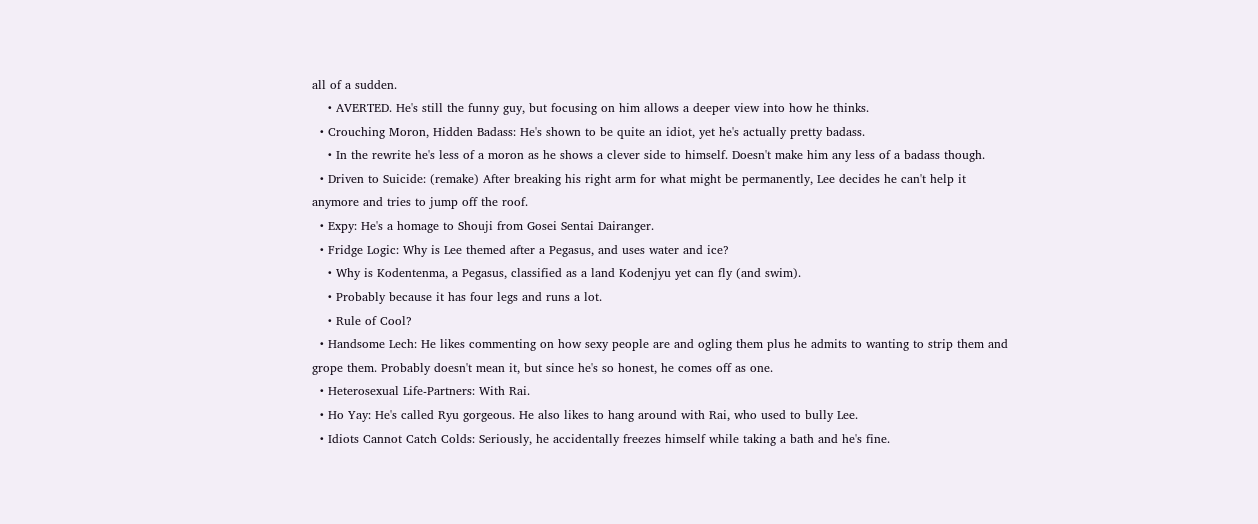all of a sudden.
    • AVERTED. He's still the funny guy, but focusing on him allows a deeper view into how he thinks.
  • Crouching Moron, Hidden Badass: He's shown to be quite an idiot, yet he's actually pretty badass.
    • In the rewrite he's less of a moron as he shows a clever side to himself. Doesn't make him any less of a badass though.
  • Driven to Suicide: (remake) After breaking his right arm for what might be permanently, Lee decides he can't help it anymore and tries to jump off the roof.
  • Expy: He's a homage to Shouji from Gosei Sentai Dairanger.
  • Fridge Logic: Why is Lee themed after a Pegasus, and uses water and ice?
    • Why is Kodentenma, a Pegasus, classified as a land Kodenjyu yet can fly (and swim).
    • Probably because it has four legs and runs a lot.
    • Rule of Cool?
  • Handsome Lech: He likes commenting on how sexy people are and ogling them plus he admits to wanting to strip them and grope them. Probably doesn't mean it, but since he's so honest, he comes off as one.
  • Heterosexual Life-Partners: With Rai.
  • Ho Yay: He's called Ryu gorgeous. He also likes to hang around with Rai, who used to bully Lee.
  • Idiots Cannot Catch Colds: Seriously, he accidentally freezes himself while taking a bath and he's fine.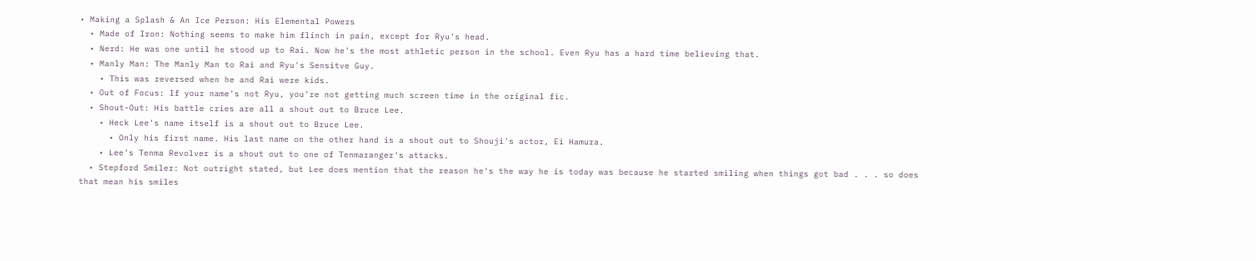• Making a Splash & An Ice Person: His Elemental Powers
  • Made of Iron: Nothing seems to make him flinch in pain, except for Ryu's head.
  • Nerd: He was one until he stood up to Rai. Now he's the most athletic person in the school. Even Ryu has a hard time believing that.
  • Manly Man: The Manly Man to Rai and Ryu's Sensitve Guy.
    • This was reversed when he and Rai were kids.
  • Out of Focus: If your name's not Ryu, you're not getting much screen time in the original fic.
  • Shout-Out: His battle cries are all a shout out to Bruce Lee.
    • Heck Lee's name itself is a shout out to Bruce Lee.
      • Only his first name. His last name on the other hand is a shout out to Shouji's actor, Ei Hamura.
    • Lee's Tenma Revolver is a shout out to one of Tenmaranger's attacks.
  • Stepford Smiler: Not outright stated, but Lee does mention that the reason he's the way he is today was because he started smiling when things got bad . . . so does that mean his smiles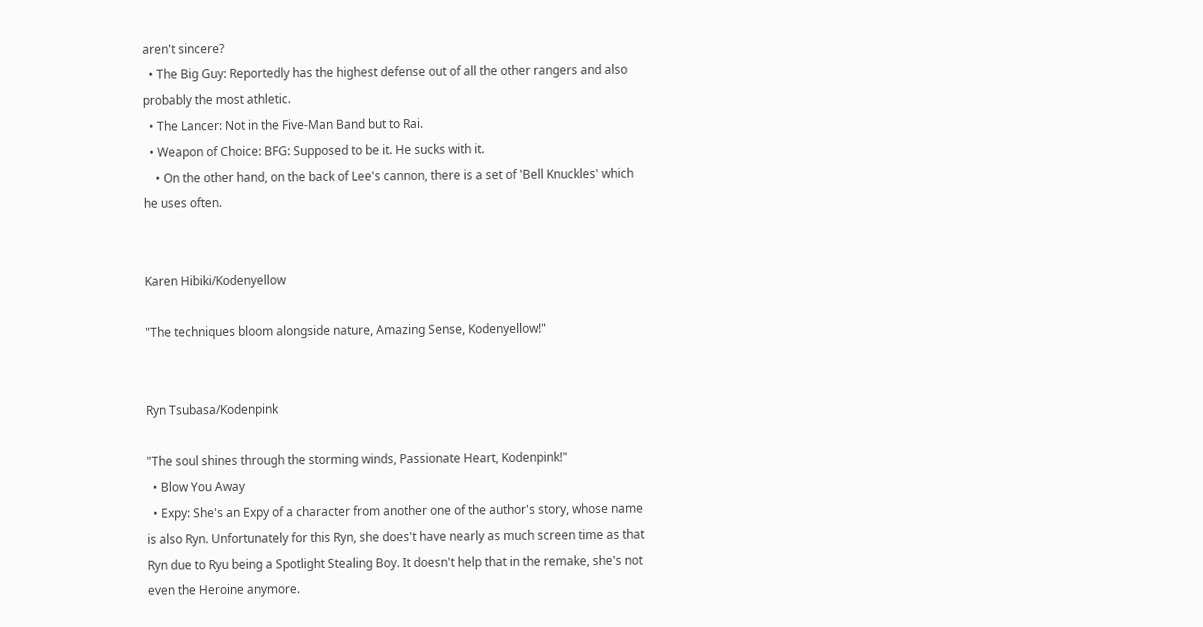aren't sincere?
  • The Big Guy: Reportedly has the highest defense out of all the other rangers and also probably the most athletic.
  • The Lancer: Not in the Five-Man Band but to Rai.
  • Weapon of Choice: BFG: Supposed to be it. He sucks with it.
    • On the other hand, on the back of Lee's cannon, there is a set of 'Bell Knuckles' which he uses often.


Karen Hibiki/Kodenyellow

"The techniques bloom alongside nature, Amazing Sense, Kodenyellow!"


Ryn Tsubasa/Kodenpink

"The soul shines through the storming winds, Passionate Heart, Kodenpink!"
  • Blow You Away
  • Expy: She's an Expy of a character from another one of the author's story, whose name is also Ryn. Unfortunately for this Ryn, she does't have nearly as much screen time as that Ryn due to Ryu being a Spotlight Stealing Boy. It doesn't help that in the remake, she's not even the Heroine anymore.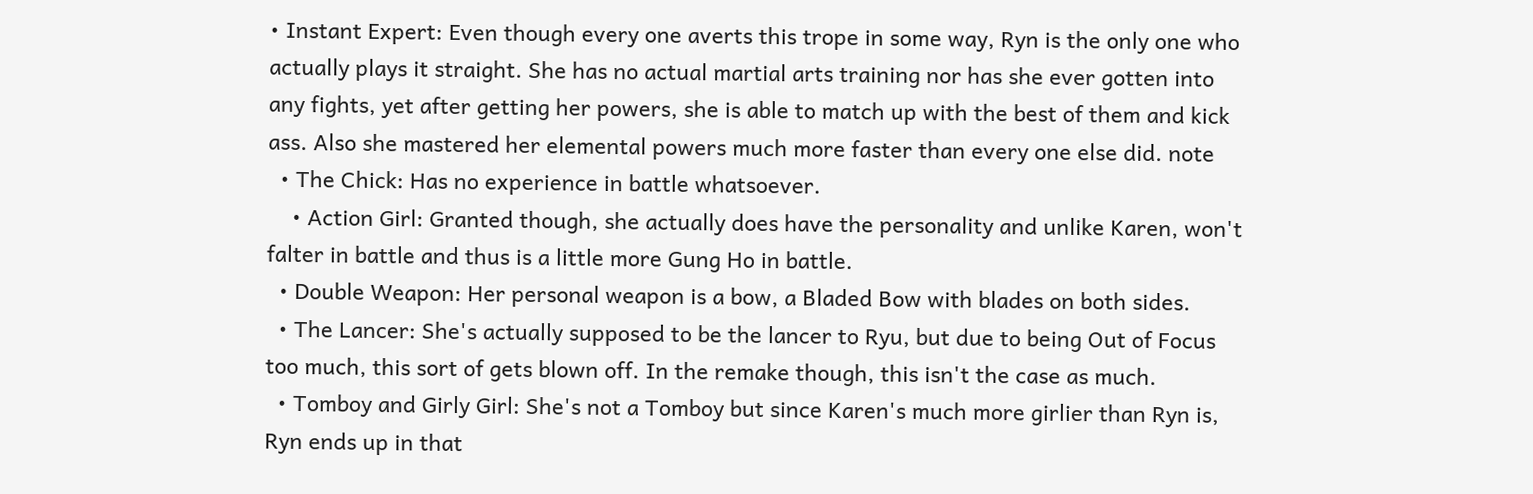• Instant Expert: Even though every one averts this trope in some way, Ryn is the only one who actually plays it straight. She has no actual martial arts training nor has she ever gotten into any fights, yet after getting her powers, she is able to match up with the best of them and kick ass. Also she mastered her elemental powers much more faster than every one else did. note
  • The Chick: Has no experience in battle whatsoever.
    • Action Girl: Granted though, she actually does have the personality and unlike Karen, won't falter in battle and thus is a little more Gung Ho in battle.
  • Double Weapon: Her personal weapon is a bow, a Bladed Bow with blades on both sides.
  • The Lancer: She's actually supposed to be the lancer to Ryu, but due to being Out of Focus too much, this sort of gets blown off. In the remake though, this isn't the case as much.
  • Tomboy and Girly Girl: She's not a Tomboy but since Karen's much more girlier than Ryn is, Ryn ends up in that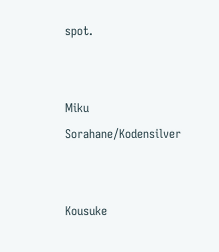spot.


Miku Sorahane/Kodensilver


Kousuke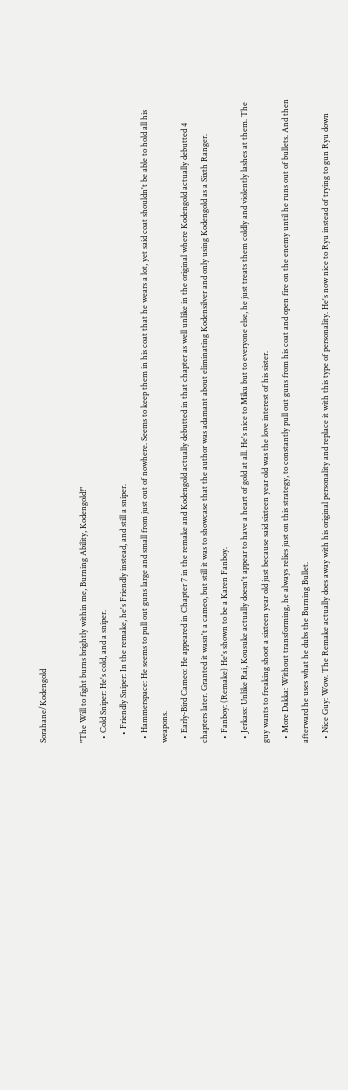Sorahane/Kodengold

"The Will to fight burns brightly within me, Burning Ability, Kodengold!"
  • Cold Sniper: He's cold, and a sniper.
    • Friendly Sniper: In the remake, he's Friendly instead, and still a sniper.
  • Hammerspace: He seems to pull out guns large and small from just out of nowhere. Seems to keep them in his coat that he wears a lot, yet said coat shouldn't be able to hold all his weapons.
  • Early-Bird Cameo: He appeared in Chapter 7 in the remake and Kodengold actually debutted in that chapter as well unlike in the original where Kodengold actually debutted 4 chapters later. Granted it wasn't a cameo, but still it was to showcase that the author was adamant about eliminating Kodensilver and only using Kodengold as a Sixth Ranger.
  • Fanboy: (Remake) He's shown to be a Karen Fanboy.
  • Jerkass: Unlike Rai, Kousuke actually doesn't appear to have a heart of gold at all. He's nice to Miku but to everyone else, he just treats them coldly and violently lashes at them. The guy wants to freaking shoot a sixteen year old just because said sixteen year old was the love interest of his sister.
  • More Dakka: Without transforming, he always relies just on this strategy, to constantly pull out guns from his coat and open fire on the enemy until he runs out of bullets. And then afterward he uses what he dubs the Burning Bullet.
  • Nice Guy: Wow. The Remake actually does away with his original personality and replace it with this type of personality. He's now nice to Ryu instead of trying to gun Ryu down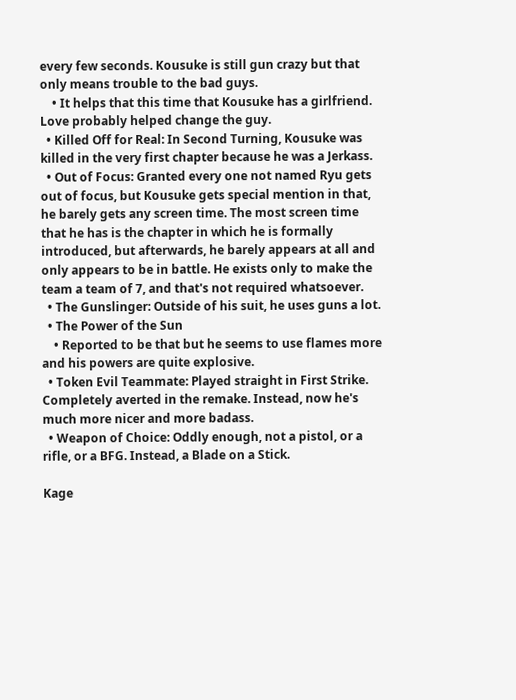every few seconds. Kousuke is still gun crazy but that only means trouble to the bad guys.
    • It helps that this time that Kousuke has a girlfriend. Love probably helped change the guy.
  • Killed Off for Real: In Second Turning, Kousuke was killed in the very first chapter because he was a Jerkass.
  • Out of Focus: Granted every one not named Ryu gets out of focus, but Kousuke gets special mention in that, he barely gets any screen time. The most screen time that he has is the chapter in which he is formally introduced, but afterwards, he barely appears at all and only appears to be in battle. He exists only to make the team a team of 7, and that's not required whatsoever.
  • The Gunslinger: Outside of his suit, he uses guns a lot.
  • The Power of the Sun
    • Reported to be that but he seems to use flames more and his powers are quite explosive.
  • Token Evil Teammate: Played straight in First Strike. Completely averted in the remake. Instead, now he's much more nicer and more badass.
  • Weapon of Choice: Oddly enough, not a pistol, or a rifle, or a BFG. Instead, a Blade on a Stick.

Kage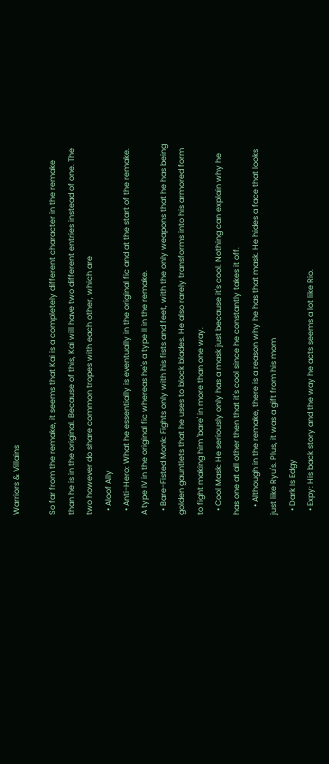Warriors & Villains

So far from the remake, it seems that Kai is a completely different character in the remake than he is in the original. Because of this, Kai will have two different entries instead of one. The two however do share common tropes with each other, which are
  • Aloof Ally
  • Anti-Hero: What he essentially is eventually in the original fic and at the start of the remake. A type IV in the original fic whereas he's a type II in the remake.
  • Bare-Fisted Monk: Fights only with his fists and feet, with the only weapons that he has being golden gauntlets that he uses to block blades. He also rarely transforms into his armored form to fight making him 'bare' in more than one way.
  • Cool Mask: He seriously only has a mask just because it's cool. Nothing can explain why he has one at all other then that it's cool since he constantly takes it off.
    • Although in the remake, there is a reason why he has that mask. He hides a face that looks just like Ryu's. Plus, it was a gift from his mom
  • Dark Is Edgy
  • Expy: His back story and the way he acts seems a lot like Rio.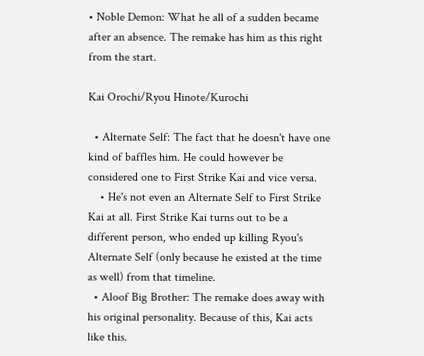• Noble Demon: What he all of a sudden became after an absence. The remake has him as this right from the start.

Kai Orochi/Ryou Hinote/Kurochi

  • Alternate Self: The fact that he doesn't have one kind of baffles him. He could however be considered one to First Strike Kai and vice versa.
    • He's not even an Alternate Self to First Strike Kai at all. First Strike Kai turns out to be a different person, who ended up killing Ryou's Alternate Self (only because he existed at the time as well) from that timeline.
  • Aloof Big Brother: The remake does away with his original personality. Because of this, Kai acts like this.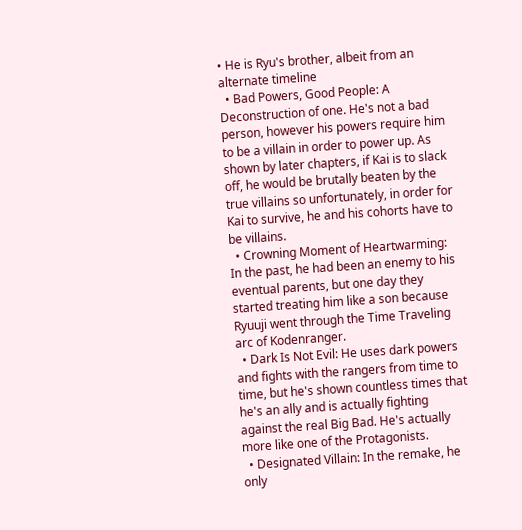• He is Ryu's brother, albeit from an alternate timeline
  • Bad Powers, Good People: A Deconstruction of one. He's not a bad person, however his powers require him to be a villain in order to power up. As shown by later chapters, if Kai is to slack off, he would be brutally beaten by the true villains so unfortunately, in order for Kai to survive, he and his cohorts have to be villains.
  • Crowning Moment of Heartwarming: In the past, he had been an enemy to his eventual parents, but one day they started treating him like a son because Ryuuji went through the Time Traveling arc of Kodenranger.
  • Dark Is Not Evil: He uses dark powers and fights with the rangers from time to time, but he's shown countless times that he's an ally and is actually fighting against the real Big Bad. He's actually more like one of the Protagonists.
  • Designated Villain: In the remake, he only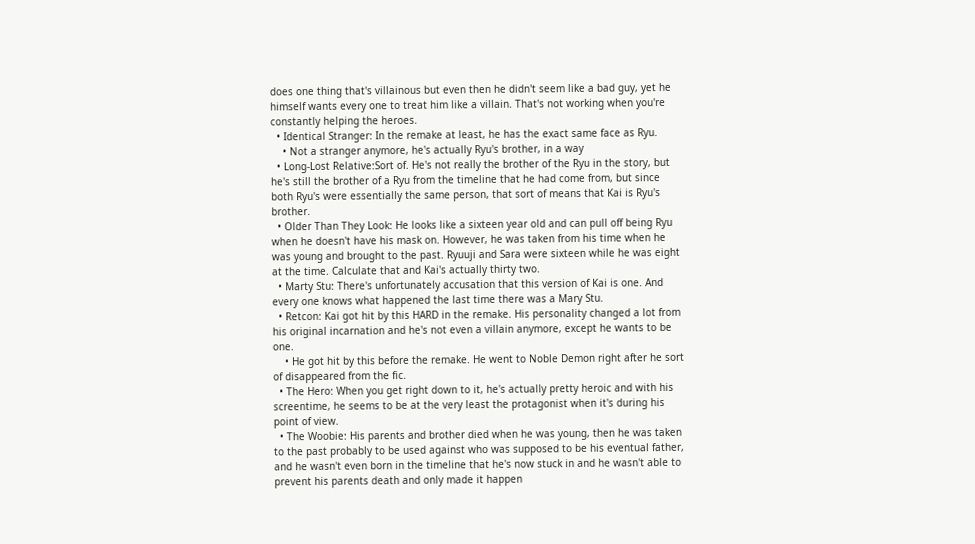does one thing that's villainous but even then he didn't seem like a bad guy, yet he himself wants every one to treat him like a villain. That's not working when you're constantly helping the heroes.
  • Identical Stranger: In the remake at least, he has the exact same face as Ryu.
    • Not a stranger anymore, he's actually Ryu's brother, in a way
  • Long-Lost Relative:Sort of. He's not really the brother of the Ryu in the story, but he's still the brother of a Ryu from the timeline that he had come from, but since both Ryu's were essentially the same person, that sort of means that Kai is Ryu's brother.
  • Older Than They Look: He looks like a sixteen year old and can pull off being Ryu when he doesn't have his mask on. However, he was taken from his time when he was young and brought to the past. Ryuuji and Sara were sixteen while he was eight at the time. Calculate that and Kai's actually thirty two.
  • Marty Stu: There's unfortunately accusation that this version of Kai is one. And every one knows what happened the last time there was a Mary Stu.
  • Retcon: Kai got hit by this HARD in the remake. His personality changed a lot from his original incarnation and he's not even a villain anymore, except he wants to be one.
    • He got hit by this before the remake. He went to Noble Demon right after he sort of disappeared from the fic.
  • The Hero: When you get right down to it, he's actually pretty heroic and with his screentime, he seems to be at the very least the protagonist when it's during his point of view.
  • The Woobie: His parents and brother died when he was young, then he was taken to the past probably to be used against who was supposed to be his eventual father, and he wasn't even born in the timeline that he's now stuck in and he wasn't able to prevent his parents death and only made it happen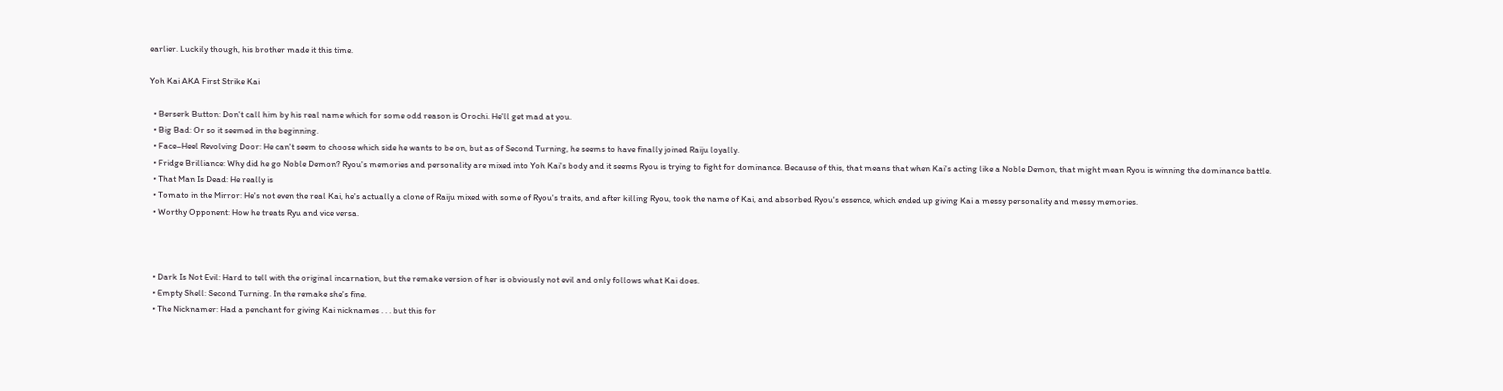earlier. Luckily though, his brother made it this time.

Yoh Kai AKA First Strike Kai

  • Berserk Button: Don't call him by his real name which for some odd reason is Orochi. He'll get mad at you.
  • Big Bad: Or so it seemed in the beginning.
  • Face–Heel Revolving Door: He can't seem to choose which side he wants to be on, but as of Second Turning, he seems to have finally joined Raiju loyally.
  • Fridge Brilliance: Why did he go Noble Demon? Ryou's memories and personality are mixed into Yoh Kai's body and it seems Ryou is trying to fight for dominance. Because of this, that means that when Kai's acting like a Noble Demon, that might mean Ryou is winning the dominance battle.
  • That Man Is Dead: He really is
  • Tomato in the Mirror: He's not even the real Kai, he's actually a clone of Raiju mixed with some of Ryou's traits, and after killing Ryou, took the name of Kai, and absorbed Ryou's essence, which ended up giving Kai a messy personality and messy memories.
  • Worthy Opponent: How he treats Ryu and vice versa.



  • Dark Is Not Evil: Hard to tell with the original incarnation, but the remake version of her is obviously not evil and only follows what Kai does.
  • Empty Shell: Second Turning. In the remake she's fine.
  • The Nicknamer: Had a penchant for giving Kai nicknames . . . but this for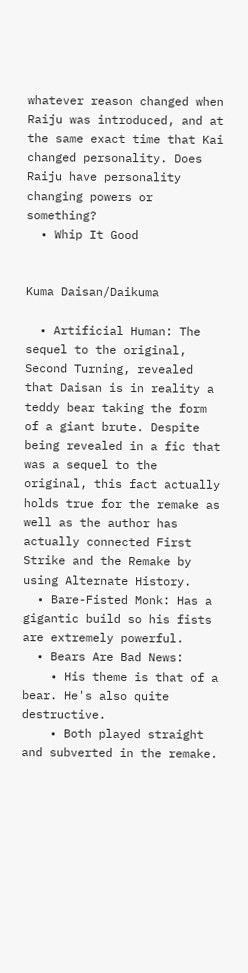whatever reason changed when Raiju was introduced, and at the same exact time that Kai changed personality. Does Raiju have personality changing powers or something?
  • Whip It Good


Kuma Daisan/Daikuma

  • Artificial Human: The sequel to the original, Second Turning, revealed that Daisan is in reality a teddy bear taking the form of a giant brute. Despite being revealed in a fic that was a sequel to the original, this fact actually holds true for the remake as well as the author has actually connected First Strike and the Remake by using Alternate History.
  • Bare-Fisted Monk: Has a gigantic build so his fists are extremely powerful.
  • Bears Are Bad News:
    • His theme is that of a bear. He's also quite destructive.
    • Both played straight and subverted in the remake.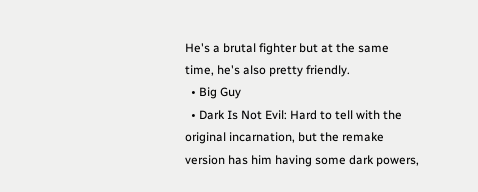He's a brutal fighter but at the same time, he's also pretty friendly.
  • Big Guy
  • Dark Is Not Evil: Hard to tell with the original incarnation, but the remake version has him having some dark powers,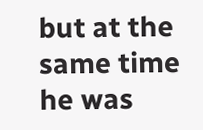but at the same time he was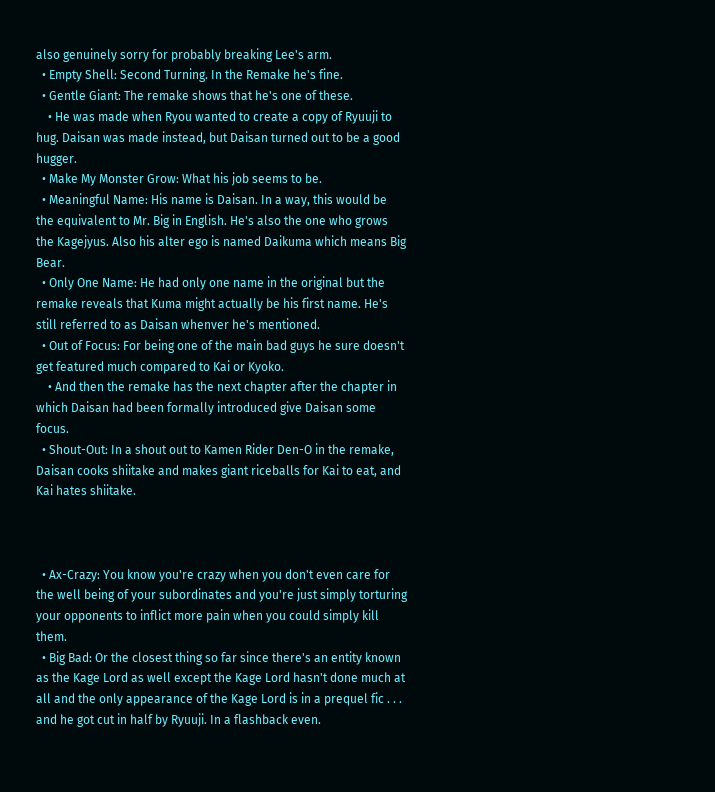also genuinely sorry for probably breaking Lee's arm.
  • Empty Shell: Second Turning. In the Remake he's fine.
  • Gentle Giant: The remake shows that he's one of these.
    • He was made when Ryou wanted to create a copy of Ryuuji to hug. Daisan was made instead, but Daisan turned out to be a good hugger.
  • Make My Monster Grow: What his job seems to be.
  • Meaningful Name: His name is Daisan. In a way, this would be the equivalent to Mr. Big in English. He's also the one who grows the Kagejyus. Also his alter ego is named Daikuma which means Big Bear.
  • Only One Name: He had only one name in the original but the remake reveals that Kuma might actually be his first name. He's still referred to as Daisan whenver he's mentioned.
  • Out of Focus: For being one of the main bad guys he sure doesn't get featured much compared to Kai or Kyoko.
    • And then the remake has the next chapter after the chapter in which Daisan had been formally introduced give Daisan some focus.
  • Shout-Out: In a shout out to Kamen Rider Den-O in the remake, Daisan cooks shiitake and makes giant riceballs for Kai to eat, and Kai hates shiitake.



  • Ax-Crazy: You know you're crazy when you don't even care for the well being of your subordinates and you're just simply torturing your opponents to inflict more pain when you could simply kill them.
  • Big Bad: Or the closest thing so far since there's an entity known as the Kage Lord as well except the Kage Lord hasn't done much at all and the only appearance of the Kage Lord is in a prequel fic . . . and he got cut in half by Ryuuji. In a flashback even.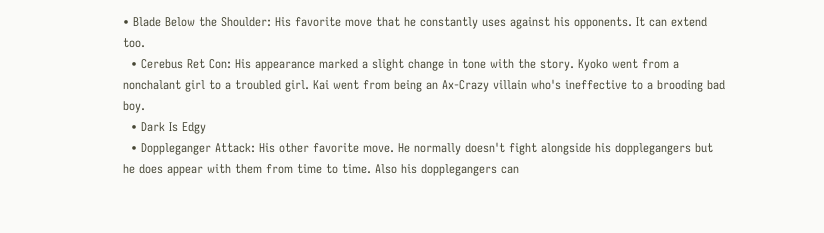• Blade Below the Shoulder: His favorite move that he constantly uses against his opponents. It can extend too.
  • Cerebus Ret Con: His appearance marked a slight change in tone with the story. Kyoko went from a nonchalant girl to a troubled girl. Kai went from being an Ax-Crazy villain who's ineffective to a brooding bad boy.
  • Dark Is Edgy
  • Doppleganger Attack: His other favorite move. He normally doesn't fight alongside his dopplegangers but he does appear with them from time to time. Also his dopplegangers can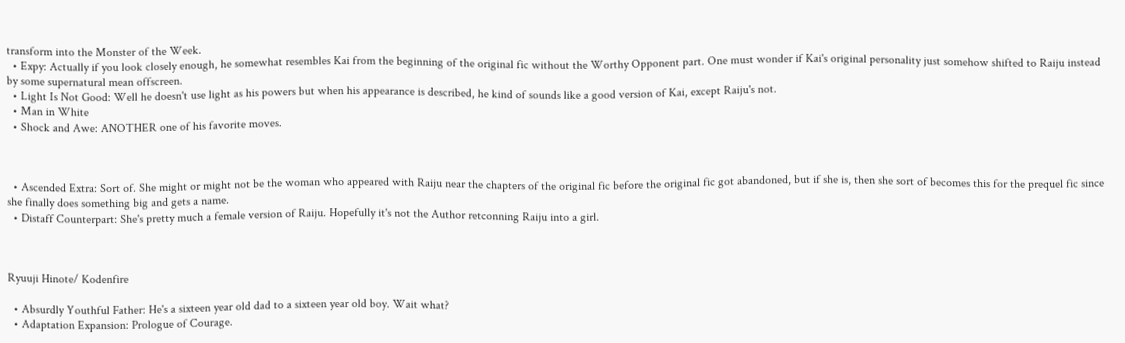transform into the Monster of the Week.
  • Expy: Actually if you look closely enough, he somewhat resembles Kai from the beginning of the original fic without the Worthy Opponent part. One must wonder if Kai's original personality just somehow shifted to Raiju instead by some supernatural mean offscreen.
  • Light Is Not Good: Well he doesn't use light as his powers but when his appearance is described, he kind of sounds like a good version of Kai, except Raiju's not.
  • Man in White
  • Shock and Awe: ANOTHER one of his favorite moves.



  • Ascended Extra: Sort of. She might or might not be the woman who appeared with Raiju near the chapters of the original fic before the original fic got abandoned, but if she is, then she sort of becomes this for the prequel fic since she finally does something big and gets a name.
  • Distaff Counterpart: She's pretty much a female version of Raiju. Hopefully it's not the Author retconning Raiju into a girl.



Ryuuji Hinote/ Kodenfire

  • Absurdly Youthful Father: He's a sixteen year old dad to a sixteen year old boy. Wait what?
  • Adaptation Expansion: Prologue of Courage.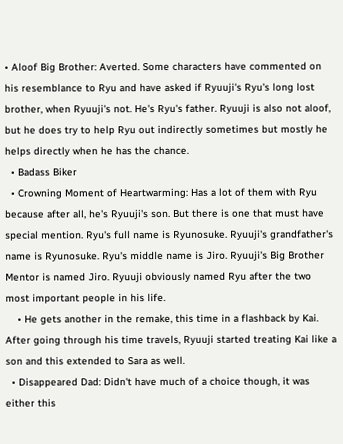• Aloof Big Brother: Averted. Some characters have commented on his resemblance to Ryu and have asked if Ryuuji's Ryu's long lost brother, when Ryuuji's not. He's Ryu's father. Ryuuji is also not aloof, but he does try to help Ryu out indirectly sometimes but mostly he helps directly when he has the chance.
  • Badass Biker
  • Crowning Moment of Heartwarming: Has a lot of them with Ryu because after all, he's Ryuuji's son. But there is one that must have special mention. Ryu's full name is Ryunosuke. Ryuuji's grandfather's name is Ryunosuke. Ryu's middle name is Jiro. Ryuuji's Big Brother Mentor is named Jiro. Ryuuji obviously named Ryu after the two most important people in his life.
    • He gets another in the remake, this time in a flashback by Kai. After going through his time travels, Ryuuji started treating Kai like a son and this extended to Sara as well.
  • Disappeared Dad: Didn't have much of a choice though, it was either this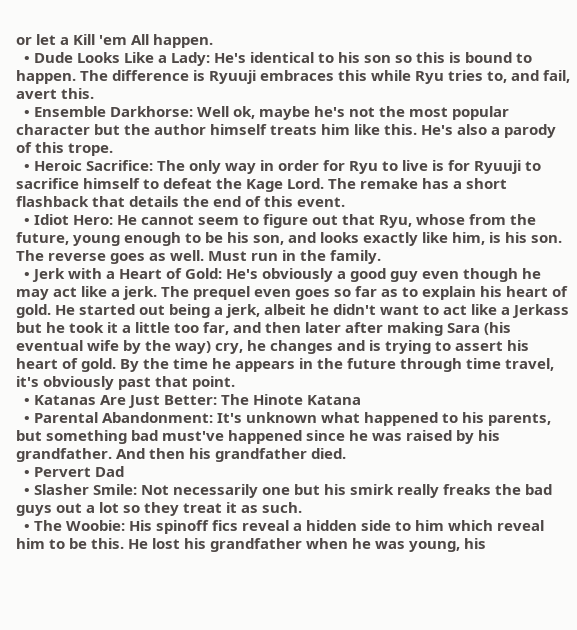or let a Kill 'em All happen.
  • Dude Looks Like a Lady: He's identical to his son so this is bound to happen. The difference is Ryuuji embraces this while Ryu tries to, and fail, avert this.
  • Ensemble Darkhorse: Well ok, maybe he's not the most popular character but the author himself treats him like this. He's also a parody of this trope.
  • Heroic Sacrifice: The only way in order for Ryu to live is for Ryuuji to sacrifice himself to defeat the Kage Lord. The remake has a short flashback that details the end of this event.
  • Idiot Hero: He cannot seem to figure out that Ryu, whose from the future, young enough to be his son, and looks exactly like him, is his son. The reverse goes as well. Must run in the family.
  • Jerk with a Heart of Gold: He's obviously a good guy even though he may act like a jerk. The prequel even goes so far as to explain his heart of gold. He started out being a jerk, albeit he didn't want to act like a Jerkass but he took it a little too far, and then later after making Sara (his eventual wife by the way) cry, he changes and is trying to assert his heart of gold. By the time he appears in the future through time travel, it's obviously past that point.
  • Katanas Are Just Better: The Hinote Katana
  • Parental Abandonment: It's unknown what happened to his parents, but something bad must've happened since he was raised by his grandfather. And then his grandfather died.
  • Pervert Dad
  • Slasher Smile: Not necessarily one but his smirk really freaks the bad guys out a lot so they treat it as such.
  • The Woobie: His spinoff fics reveal a hidden side to him which reveal him to be this. He lost his grandfather when he was young, his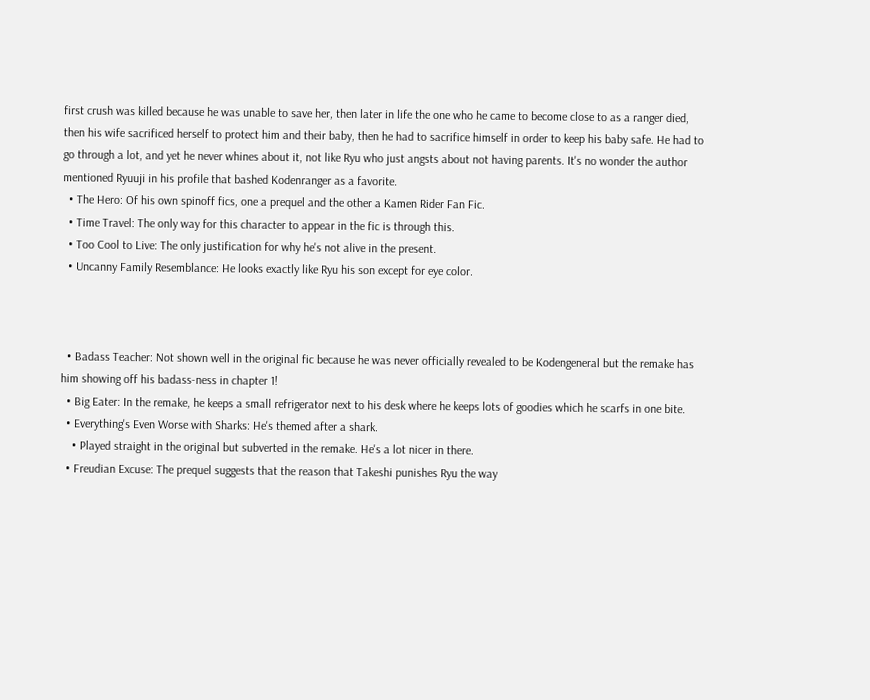first crush was killed because he was unable to save her, then later in life the one who he came to become close to as a ranger died, then his wife sacrificed herself to protect him and their baby, then he had to sacrifice himself in order to keep his baby safe. He had to go through a lot, and yet he never whines about it, not like Ryu who just angsts about not having parents. It's no wonder the author mentioned Ryuuji in his profile that bashed Kodenranger as a favorite.
  • The Hero: Of his own spinoff fics, one a prequel and the other a Kamen Rider Fan Fic.
  • Time Travel: The only way for this character to appear in the fic is through this.
  • Too Cool to Live: The only justification for why he's not alive in the present.
  • Uncanny Family Resemblance: He looks exactly like Ryu his son except for eye color.



  • Badass Teacher: Not shown well in the original fic because he was never officially revealed to be Kodengeneral but the remake has him showing off his badass-ness in chapter 1!
  • Big Eater: In the remake, he keeps a small refrigerator next to his desk where he keeps lots of goodies which he scarfs in one bite.
  • Everything's Even Worse with Sharks: He's themed after a shark.
    • Played straight in the original but subverted in the remake. He's a lot nicer in there.
  • Freudian Excuse: The prequel suggests that the reason that Takeshi punishes Ryu the way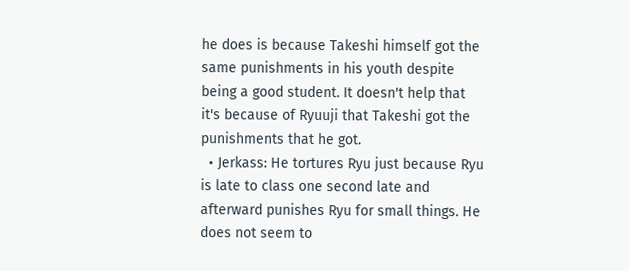he does is because Takeshi himself got the same punishments in his youth despite being a good student. It doesn't help that it's because of Ryuuji that Takeshi got the punishments that he got.
  • Jerkass: He tortures Ryu just because Ryu is late to class one second late and afterward punishes Ryu for small things. He does not seem to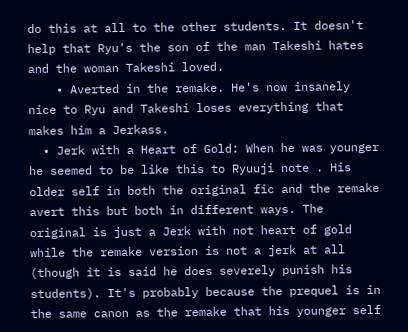do this at all to the other students. It doesn't help that Ryu's the son of the man Takeshi hates and the woman Takeshi loved.
    • Averted in the remake. He's now insanely nice to Ryu and Takeshi loses everything that makes him a Jerkass.
  • Jerk with a Heart of Gold: When he was younger he seemed to be like this to Ryuuji note . His older self in both the original fic and the remake avert this but both in different ways. The original is just a Jerk with not heart of gold while the remake version is not a jerk at all (though it is said he does severely punish his students). It's probably because the prequel is in the same canon as the remake that his younger self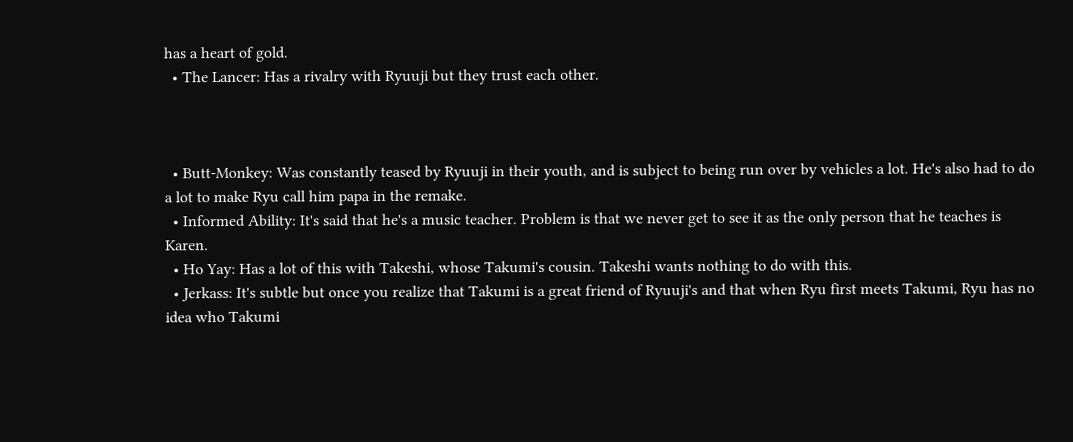has a heart of gold.
  • The Lancer: Has a rivalry with Ryuuji but they trust each other.



  • Butt-Monkey: Was constantly teased by Ryuuji in their youth, and is subject to being run over by vehicles a lot. He's also had to do a lot to make Ryu call him papa in the remake.
  • Informed Ability: It's said that he's a music teacher. Problem is that we never get to see it as the only person that he teaches is Karen.
  • Ho Yay: Has a lot of this with Takeshi, whose Takumi's cousin. Takeshi wants nothing to do with this.
  • Jerkass: It's subtle but once you realize that Takumi is a great friend of Ryuuji's and that when Ryu first meets Takumi, Ryu has no idea who Takumi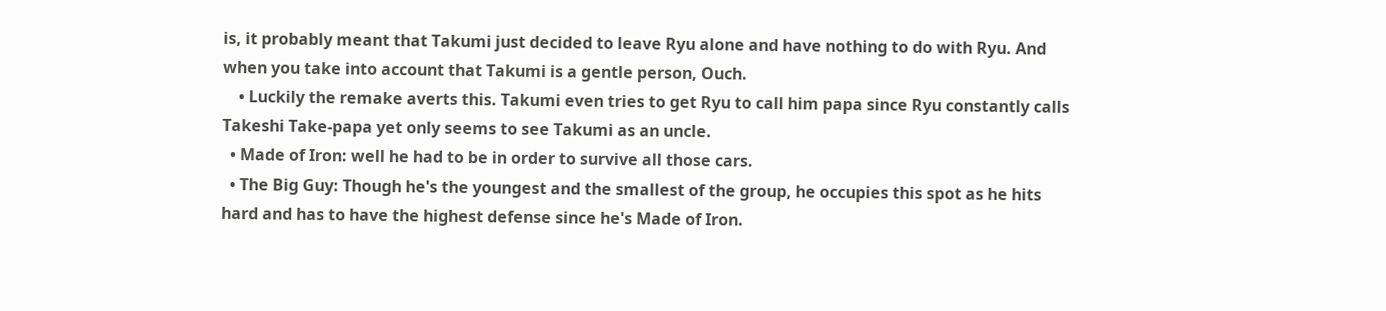is, it probably meant that Takumi just decided to leave Ryu alone and have nothing to do with Ryu. And when you take into account that Takumi is a gentle person, Ouch.
    • Luckily the remake averts this. Takumi even tries to get Ryu to call him papa since Ryu constantly calls Takeshi Take-papa yet only seems to see Takumi as an uncle.
  • Made of Iron: well he had to be in order to survive all those cars.
  • The Big Guy: Though he's the youngest and the smallest of the group, he occupies this spot as he hits hard and has to have the highest defense since he's Made of Iron.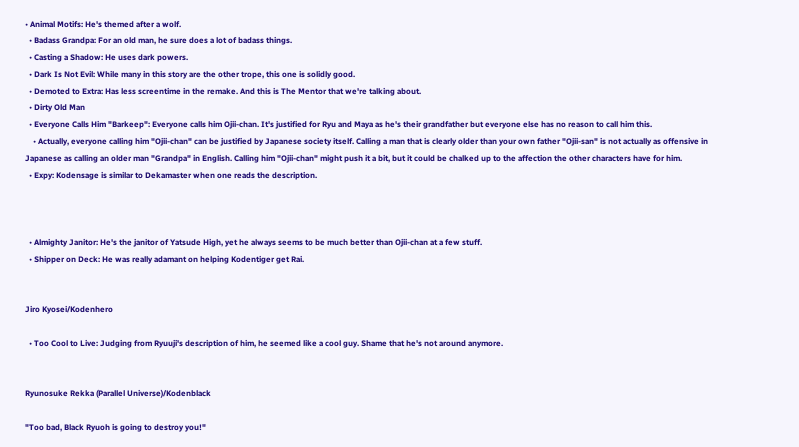• Animal Motifs: He's themed after a wolf.
  • Badass Grandpa: For an old man, he sure does a lot of badass things.
  • Casting a Shadow: He uses dark powers.
  • Dark Is Not Evil: While many in this story are the other trope, this one is solidly good.
  • Demoted to Extra: Has less screentime in the remake. And this is The Mentor that we're talking about.
  • Dirty Old Man
  • Everyone Calls Him "Barkeep": Everyone calls him Ojii-chan. It's justified for Ryu and Maya as he's their grandfather but everyone else has no reason to call him this.
    • Actually, everyone calling him "Ojii-chan" can be justified by Japanese society itself. Calling a man that is clearly older than your own father "Ojii-san" is not actually as offensive in Japanese as calling an older man "Grandpa" in English. Calling him "Ojii-chan" might push it a bit, but it could be chalked up to the affection the other characters have for him.
  • Expy: Kodensage is similar to Dekamaster when one reads the description.



  • Almighty Janitor: He's the janitor of Yatsude High, yet he always seems to be much better than Ojii-chan at a few stuff.
  • Shipper on Deck: He was really adamant on helping Kodentiger get Rai.


Jiro Kyosei/Kodenhero

  • Too Cool to Live: Judging from Ryuuji's description of him, he seemed like a cool guy. Shame that he's not around anymore.


Ryunosuke Rekka (Parallel Universe)/Kodenblack

"Too bad, Black Ryuoh is going to destroy you!"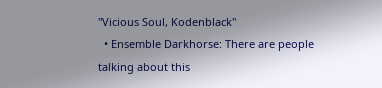"Vicious Soul, Kodenblack"
  • Ensemble Darkhorse: There are people talking about this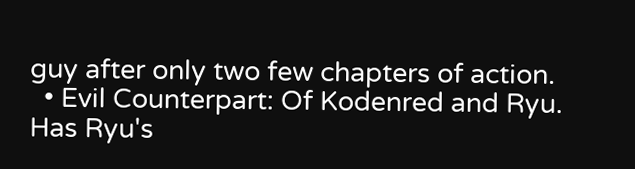guy after only two few chapters of action.
  • Evil Counterpart: Of Kodenred and Ryu. Has Ryu's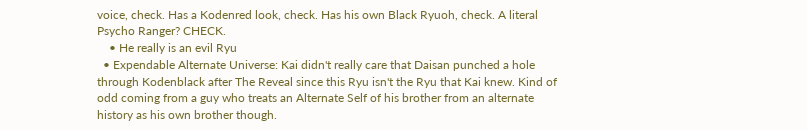voice, check. Has a Kodenred look, check. Has his own Black Ryuoh, check. A literal Psycho Ranger? CHECK.
    • He really is an evil Ryu
  • Expendable Alternate Universe: Kai didn't really care that Daisan punched a hole through Kodenblack after The Reveal since this Ryu isn't the Ryu that Kai knew. Kind of odd coming from a guy who treats an Alternate Self of his brother from an alternate history as his own brother though.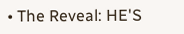• The Reveal: HE'S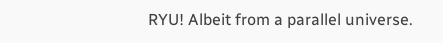RYU! Albeit from a parallel universe.